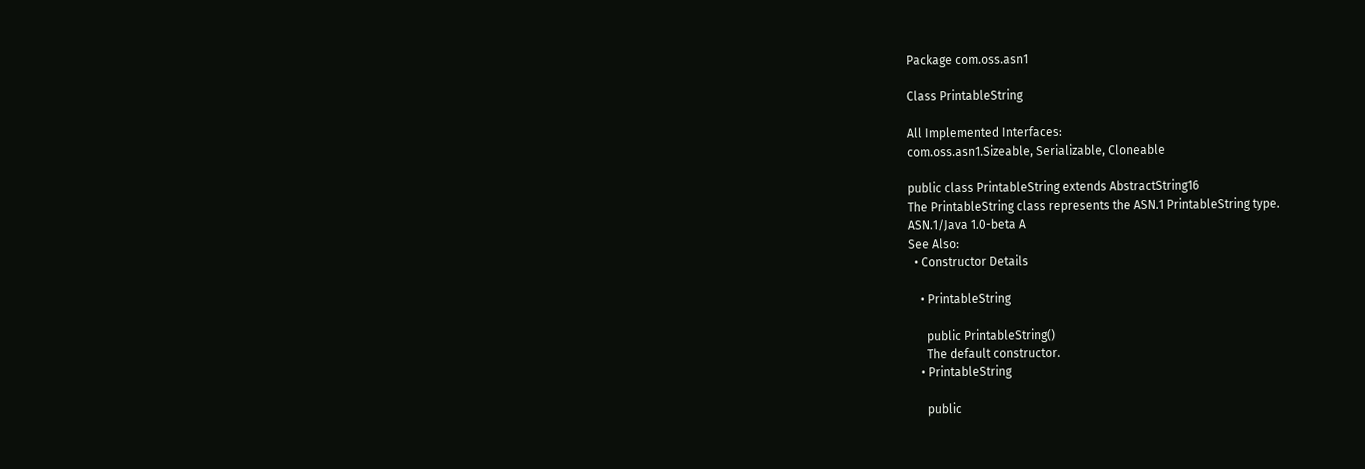Package com.oss.asn1

Class PrintableString

All Implemented Interfaces:
com.oss.asn1.Sizeable, Serializable, Cloneable

public class PrintableString extends AbstractString16
The PrintableString class represents the ASN.1 PrintableString type.
ASN.1/Java 1.0-beta A
See Also:
  • Constructor Details

    • PrintableString

      public PrintableString()
      The default constructor.
    • PrintableString

      public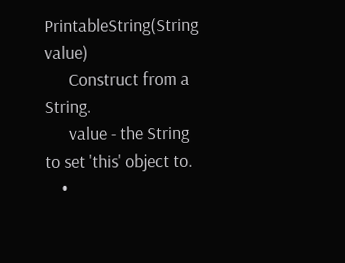PrintableString(String value)
      Construct from a String.
      value - the String to set 'this' object to.
    •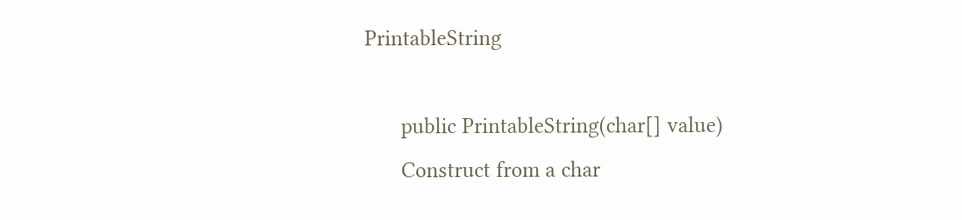PrintableString

      public PrintableString(char[] value)
      Construct from a char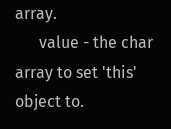array.
      value - the char array to set 'this' object to.